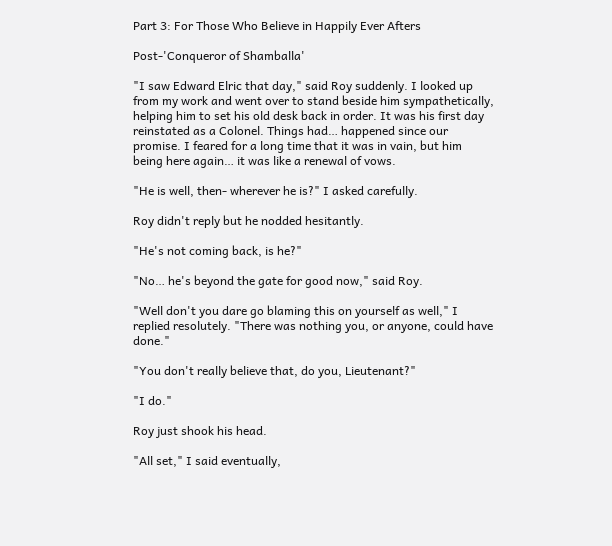Part 3: For Those Who Believe in Happily Ever Afters

Post-'Conqueror of Shamballa'

"I saw Edward Elric that day," said Roy suddenly. I looked up from my work and went over to stand beside him sympathetically, helping him to set his old desk back in order. It was his first day reinstated as a Colonel. Things had… happened since our promise. I feared for a long time that it was in vain, but him being here again… it was like a renewal of vows.

"He is well, then- wherever he is?" I asked carefully.

Roy didn't reply but he nodded hesitantly.

"He's not coming back, is he?"

"No… he's beyond the gate for good now," said Roy.

"Well don't you dare go blaming this on yourself as well," I replied resolutely. "There was nothing you, or anyone, could have done."

"You don't really believe that, do you, Lieutenant?"

"I do."

Roy just shook his head.

"All set," I said eventually,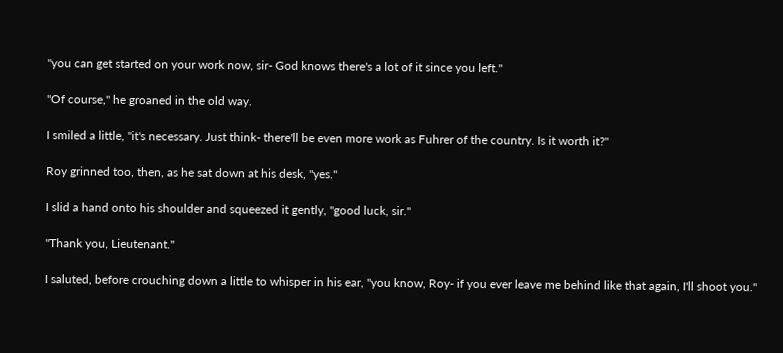"you can get started on your work now, sir- God knows there's a lot of it since you left."

"Of course," he groaned in the old way.

I smiled a little, "it's necessary. Just think- there'll be even more work as Fuhrer of the country. Is it worth it?"

Roy grinned too, then, as he sat down at his desk, "yes."

I slid a hand onto his shoulder and squeezed it gently, "good luck, sir."

"Thank you, Lieutenant."

I saluted, before crouching down a little to whisper in his ear, "you know, Roy- if you ever leave me behind like that again, I'll shoot you."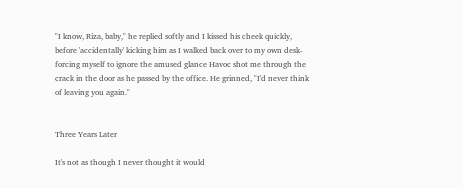"I know, Riza, baby," he replied softly and I kissed his cheek quickly, before 'accidentally' kicking him as I walked back over to my own desk- forcing myself to ignore the amused glance Havoc shot me through the crack in the door as he passed by the office. He grinned, "I'd never think of leaving you again."


Three Years Later

It's not as though I never thought it would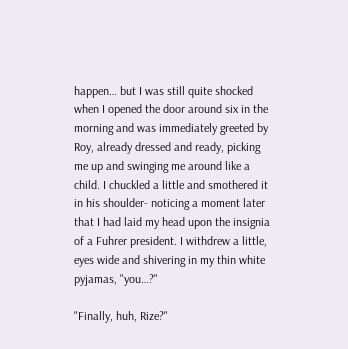happen… but I was still quite shocked when I opened the door around six in the morning and was immediately greeted by Roy, already dressed and ready, picking me up and swinging me around like a child. I chuckled a little and smothered it in his shoulder- noticing a moment later that I had laid my head upon the insignia of a Fuhrer president. I withdrew a little, eyes wide and shivering in my thin white pyjamas, "you…?"

"Finally, huh, Rize?"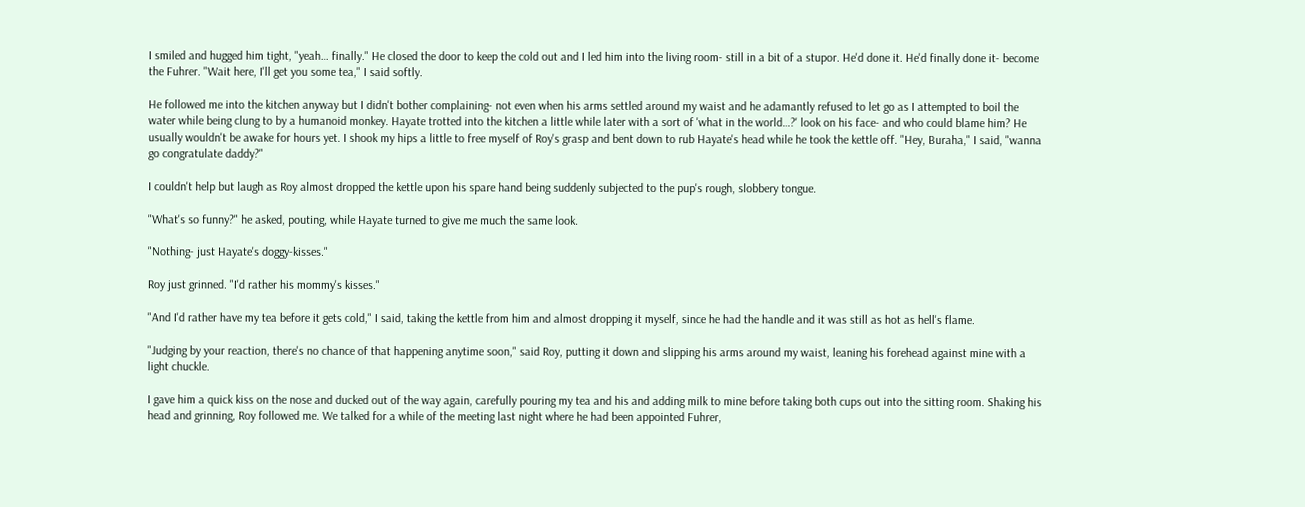I smiled and hugged him tight, "yeah… finally." He closed the door to keep the cold out and I led him into the living room- still in a bit of a stupor. He'd done it. He'd finally done it- become the Fuhrer. "Wait here, I'll get you some tea," I said softly.

He followed me into the kitchen anyway but I didn't bother complaining- not even when his arms settled around my waist and he adamantly refused to let go as I attempted to boil the water while being clung to by a humanoid monkey. Hayate trotted into the kitchen a little while later with a sort of 'what in the world…?' look on his face- and who could blame him? He usually wouldn't be awake for hours yet. I shook my hips a little to free myself of Roy's grasp and bent down to rub Hayate's head while he took the kettle off. "Hey, Buraha," I said, "wanna go congratulate daddy?"

I couldn't help but laugh as Roy almost dropped the kettle upon his spare hand being suddenly subjected to the pup's rough, slobbery tongue.

"What's so funny?" he asked, pouting, while Hayate turned to give me much the same look.

"Nothing- just Hayate's doggy-kisses."

Roy just grinned. "I'd rather his mommy's kisses."

"And I'd rather have my tea before it gets cold," I said, taking the kettle from him and almost dropping it myself, since he had the handle and it was still as hot as hell's flame.

"Judging by your reaction, there's no chance of that happening anytime soon," said Roy, putting it down and slipping his arms around my waist, leaning his forehead against mine with a light chuckle.

I gave him a quick kiss on the nose and ducked out of the way again, carefully pouring my tea and his and adding milk to mine before taking both cups out into the sitting room. Shaking his head and grinning, Roy followed me. We talked for a while of the meeting last night where he had been appointed Fuhrer,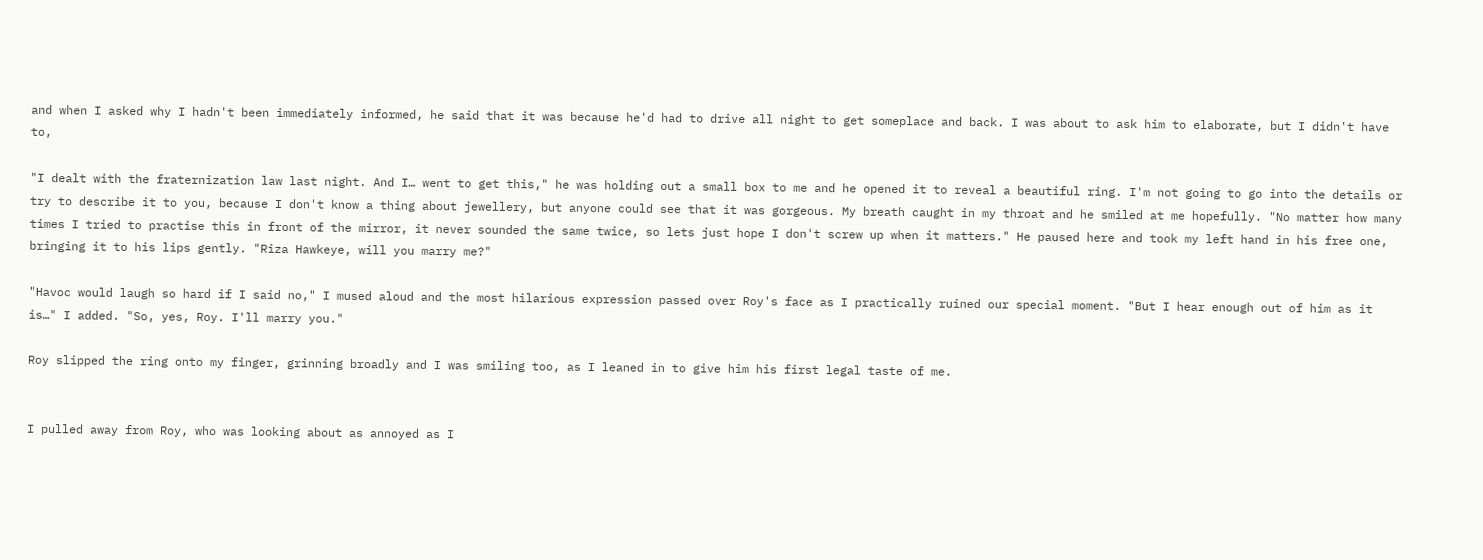and when I asked why I hadn't been immediately informed, he said that it was because he'd had to drive all night to get someplace and back. I was about to ask him to elaborate, but I didn't have to,

"I dealt with the fraternization law last night. And I… went to get this," he was holding out a small box to me and he opened it to reveal a beautiful ring. I'm not going to go into the details or try to describe it to you, because I don't know a thing about jewellery, but anyone could see that it was gorgeous. My breath caught in my throat and he smiled at me hopefully. "No matter how many times I tried to practise this in front of the mirror, it never sounded the same twice, so lets just hope I don't screw up when it matters." He paused here and took my left hand in his free one, bringing it to his lips gently. "Riza Hawkeye, will you marry me?"

"Havoc would laugh so hard if I said no," I mused aloud and the most hilarious expression passed over Roy's face as I practically ruined our special moment. "But I hear enough out of him as it is…" I added. "So, yes, Roy. I'll marry you."

Roy slipped the ring onto my finger, grinning broadly and I was smiling too, as I leaned in to give him his first legal taste of me.


I pulled away from Roy, who was looking about as annoyed as I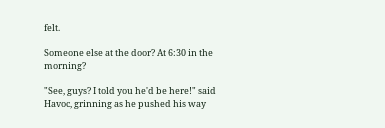felt.

Someone else at the door? At 6:30 in the morning?

"See, guys? I told you he'd be here!" said Havoc, grinning as he pushed his way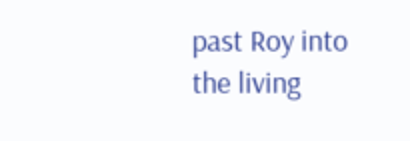past Roy into the living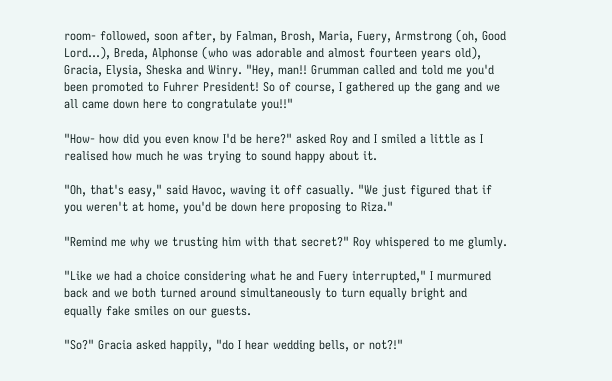room- followed, soon after, by Falman, Brosh, Maria, Fuery, Armstrong (oh, Good Lord…), Breda, Alphonse (who was adorable and almost fourteen years old), Gracia, Elysia, Sheska and Winry. "Hey, man!! Grumman called and told me you'd been promoted to Fuhrer President! So of course, I gathered up the gang and we all came down here to congratulate you!!"

"How- how did you even know I'd be here?" asked Roy and I smiled a little as I realised how much he was trying to sound happy about it.

"Oh, that's easy," said Havoc, waving it off casually. "We just figured that if you weren't at home, you'd be down here proposing to Riza."

"Remind me why we trusting him with that secret?" Roy whispered to me glumly.

"Like we had a choice considering what he and Fuery interrupted," I murmured back and we both turned around simultaneously to turn equally bright and equally fake smiles on our guests.

"So?" Gracia asked happily, "do I hear wedding bells, or not?!"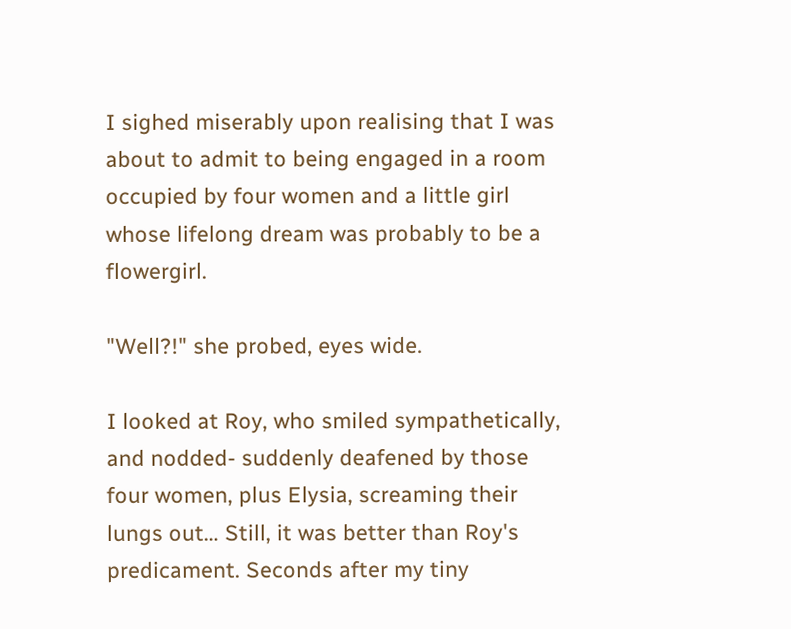I sighed miserably upon realising that I was about to admit to being engaged in a room occupied by four women and a little girl whose lifelong dream was probably to be a flowergirl.

"Well?!" she probed, eyes wide.

I looked at Roy, who smiled sympathetically, and nodded- suddenly deafened by those four women, plus Elysia, screaming their lungs out… Still, it was better than Roy's predicament. Seconds after my tiny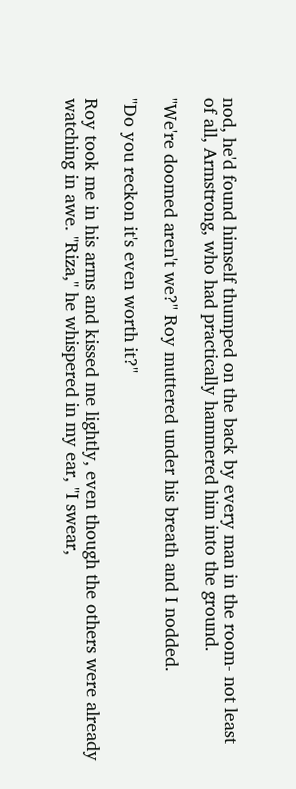nod, he'd found himself thumped on the back by every man in the room- not least of all, Armstrong, who had practically hammered him into the ground.

"We're doomed aren't we?" Roy muttered under his breath and I nodded.

"Do you reckon it's even worth it?"

Roy took me in his arms and kissed me lightly, even though the others were already watching in awe. "Riza," he whispered in my ear, "I swear,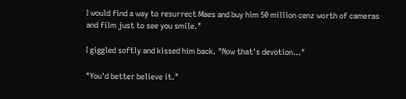I would find a way to resurrect Maes and buy him 50 million cenz worth of cameras and film just to see you smile."

I giggled softly and kissed him back. "Now that's devotion…"

"You'd better believe it."